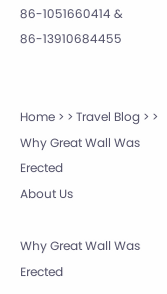86-1051660414 & 86-13910684455


Home > > Travel Blog > > Why Great Wall Was Erected
About Us

Why Great Wall Was Erected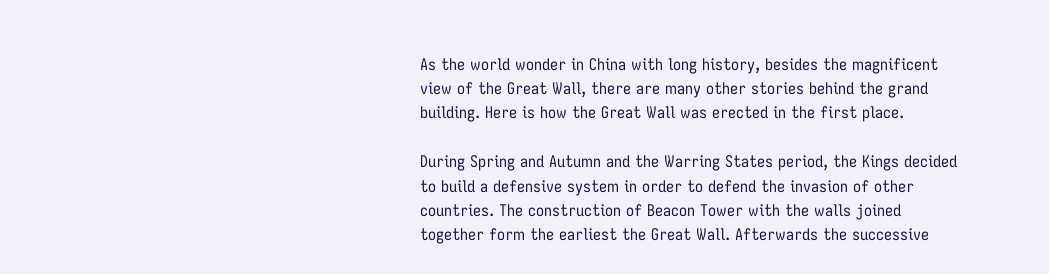As the world wonder in China with long history, besides the magnificent view of the Great Wall, there are many other stories behind the grand building. Here is how the Great Wall was erected in the first place.

During Spring and Autumn and the Warring States period, the Kings decided to build a defensive system in order to defend the invasion of other countries. The construction of Beacon Tower with the walls joined together form the earliest the Great Wall. Afterwards the successive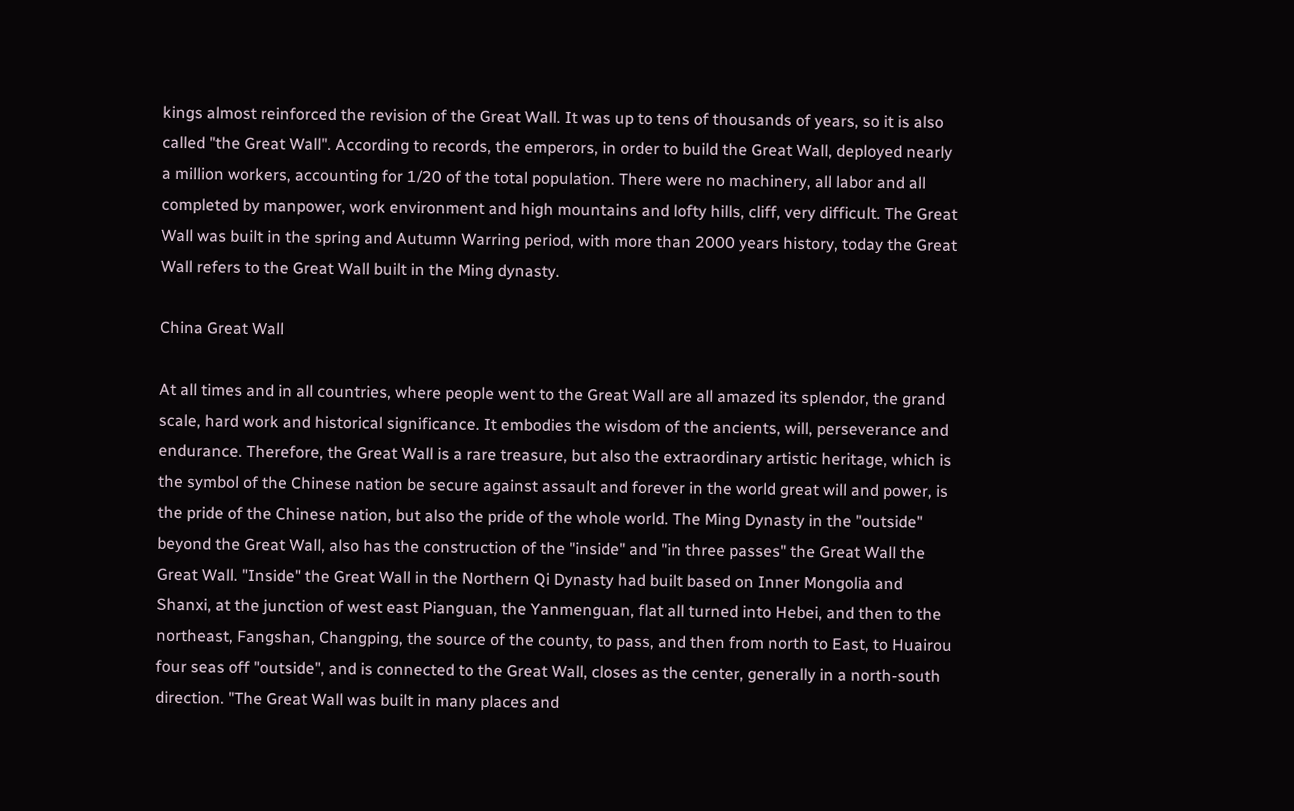kings almost reinforced the revision of the Great Wall. It was up to tens of thousands of years, so it is also called "the Great Wall". According to records, the emperors, in order to build the Great Wall, deployed nearly a million workers, accounting for 1/20 of the total population. There were no machinery, all labor and all completed by manpower, work environment and high mountains and lofty hills, cliff, very difficult. The Great Wall was built in the spring and Autumn Warring period, with more than 2000 years history, today the Great Wall refers to the Great Wall built in the Ming dynasty.

China Great Wall

At all times and in all countries, where people went to the Great Wall are all amazed its splendor, the grand scale, hard work and historical significance. It embodies the wisdom of the ancients, will, perseverance and endurance. Therefore, the Great Wall is a rare treasure, but also the extraordinary artistic heritage, which is the symbol of the Chinese nation be secure against assault and forever in the world great will and power, is the pride of the Chinese nation, but also the pride of the whole world. The Ming Dynasty in the "outside" beyond the Great Wall, also has the construction of the "inside" and "in three passes" the Great Wall the Great Wall. "Inside" the Great Wall in the Northern Qi Dynasty had built based on Inner Mongolia and Shanxi, at the junction of west east Pianguan, the Yanmenguan, flat all turned into Hebei, and then to the northeast, Fangshan, Changping, the source of the county, to pass, and then from north to East, to Huairou four seas off "outside", and is connected to the Great Wall, closes as the center, generally in a north-south direction. "The Great Wall was built in many places and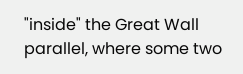"inside" the Great Wall parallel, where some two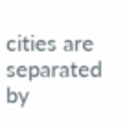cities are separated by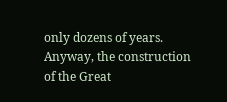only dozens of years. Anyway, the construction of the Great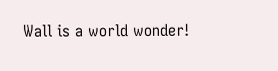Wall is a world wonder!